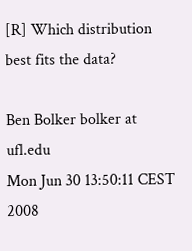[R] Which distribution best fits the data?

Ben Bolker bolker at ufl.edu
Mon Jun 30 13:50:11 CEST 2008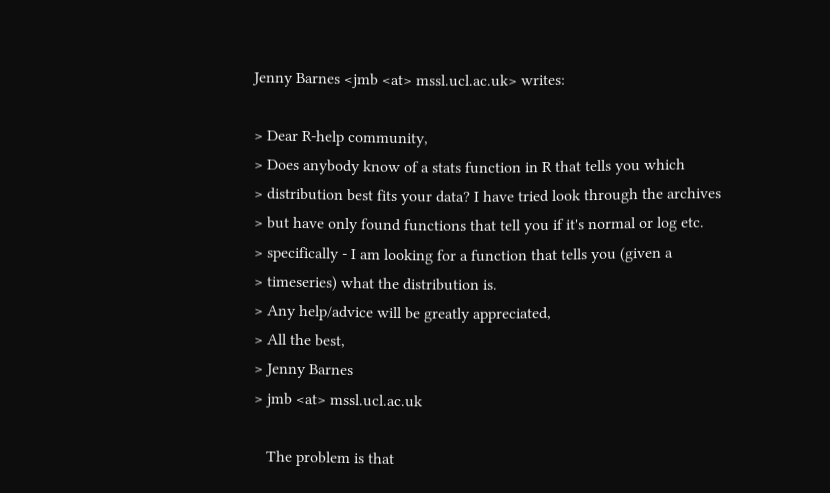Jenny Barnes <jmb <at> mssl.ucl.ac.uk> writes:

> Dear R-help community,
> Does anybody know of a stats function in R that tells you which
> distribution best fits your data? I have tried look through the archives
> but have only found functions that tell you if it's normal or log etc.
> specifically - I am looking for a function that tells you (given a
> timeseries) what the distribution is.
> Any help/advice will be greatly appreciated,
> All the best,
> Jenny Barnes
> jmb <at> mssl.ucl.ac.uk

   The problem is that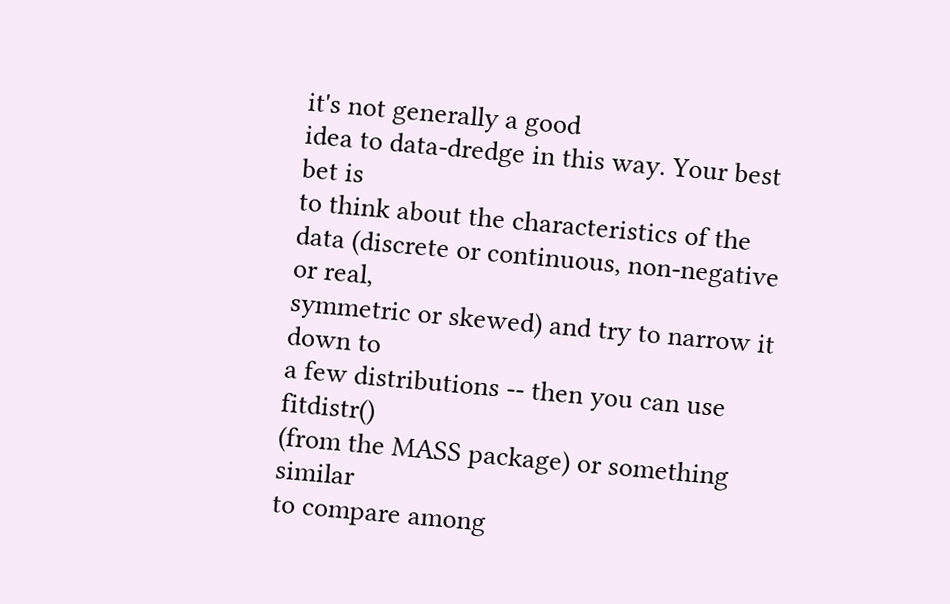it's not generally a good
idea to data-dredge in this way. Your best bet is
to think about the characteristics of the
data (discrete or continuous, non-negative or real,
symmetric or skewed) and try to narrow it down to
a few distributions -- then you can use fitdistr()
(from the MASS package) or something similar
to compare among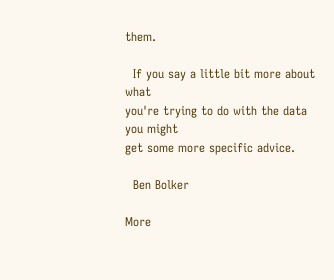them.

  If you say a little bit more about what
you're trying to do with the data you might
get some more specific advice.

  Ben Bolker

More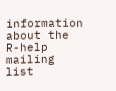information about the R-help mailing list